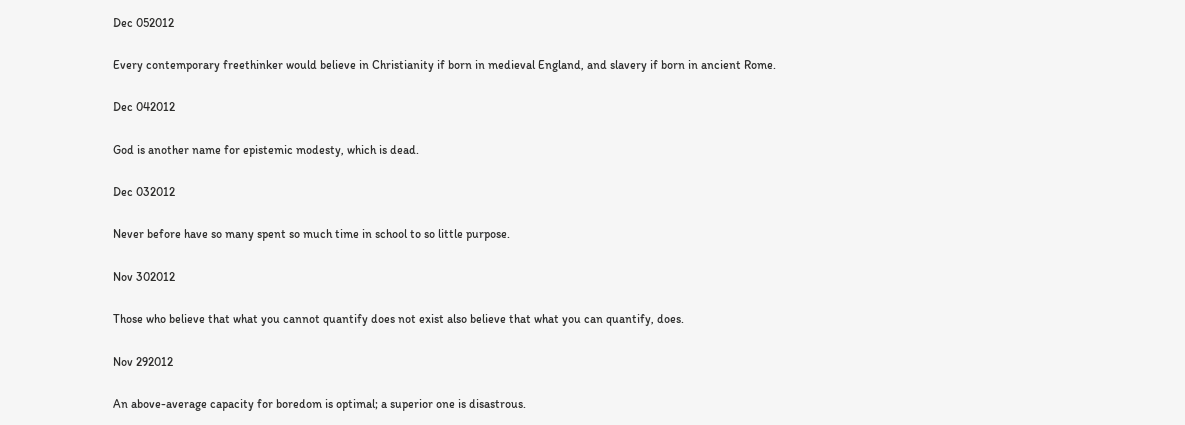Dec 052012

Every contemporary freethinker would believe in Christianity if born in medieval England, and slavery if born in ancient Rome.

Dec 042012

God is another name for epistemic modesty, which is dead.

Dec 032012

Never before have so many spent so much time in school to so little purpose.

Nov 302012

Those who believe that what you cannot quantify does not exist also believe that what you can quantify, does.

Nov 292012

An above-average capacity for boredom is optimal; a superior one is disastrous.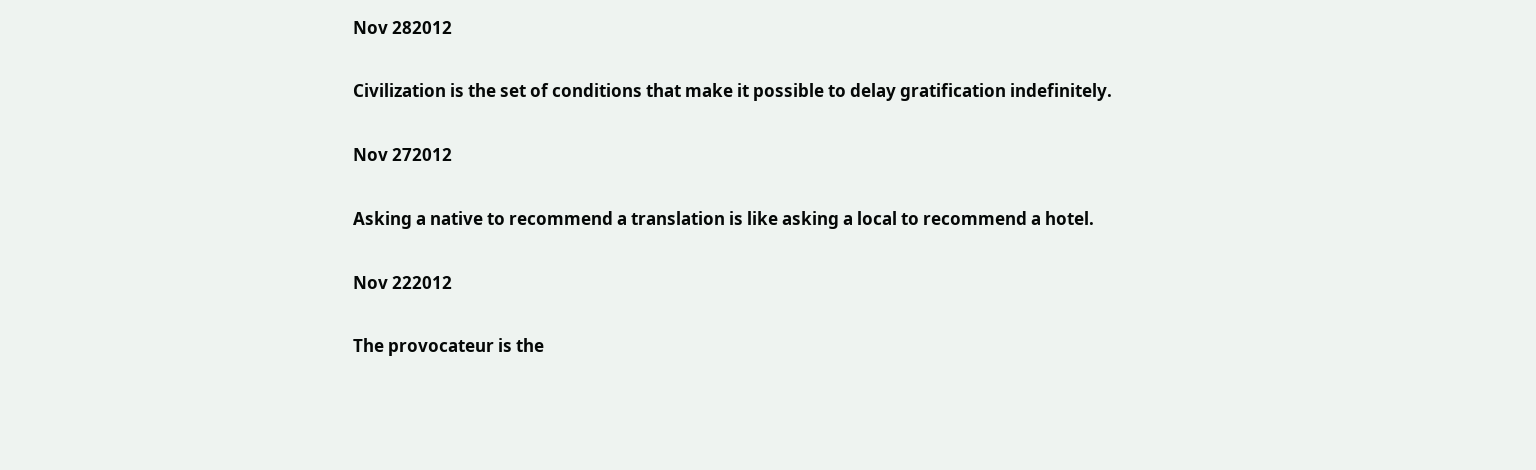Nov 282012

Civilization is the set of conditions that make it possible to delay gratification indefinitely.

Nov 272012

Asking a native to recommend a translation is like asking a local to recommend a hotel.

Nov 222012

The provocateur is the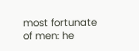most fortunate of men: he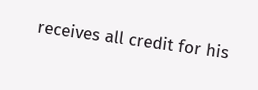receives all credit for his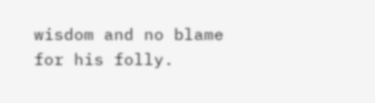wisdom and no blame for his folly.